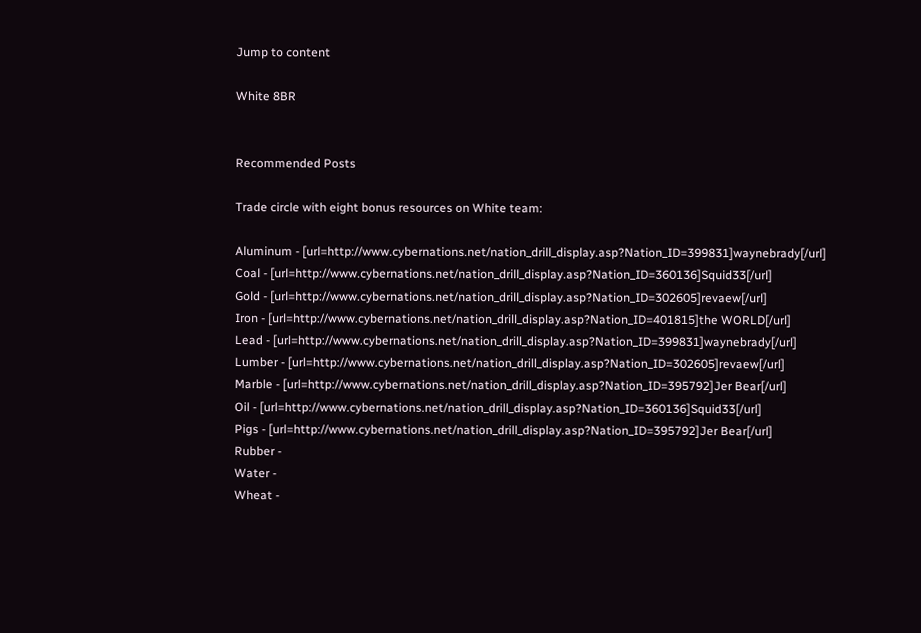Jump to content

White 8BR


Recommended Posts

Trade circle with eight bonus resources on White team:

Aluminum - [url=http://www.cybernations.net/nation_drill_display.asp?Nation_ID=399831]waynebrady[/url]
Coal - [url=http://www.cybernations.net/nation_drill_display.asp?Nation_ID=360136]Squid33[/url]
Gold - [url=http://www.cybernations.net/nation_drill_display.asp?Nation_ID=302605]revaew[/url]
Iron - [url=http://www.cybernations.net/nation_drill_display.asp?Nation_ID=401815]the WORLD[/url]
Lead - [url=http://www.cybernations.net/nation_drill_display.asp?Nation_ID=399831]waynebrady[/url]
Lumber - [url=http://www.cybernations.net/nation_drill_display.asp?Nation_ID=302605]revaew[/url]
Marble - [url=http://www.cybernations.net/nation_drill_display.asp?Nation_ID=395792]Jer Bear[/url]
Oil - [url=http://www.cybernations.net/nation_drill_display.asp?Nation_ID=360136]Squid33[/url]
Pigs - [url=http://www.cybernations.net/nation_drill_display.asp?Nation_ID=395792]Jer Bear[/url]
Rubber -
Water -
Wheat -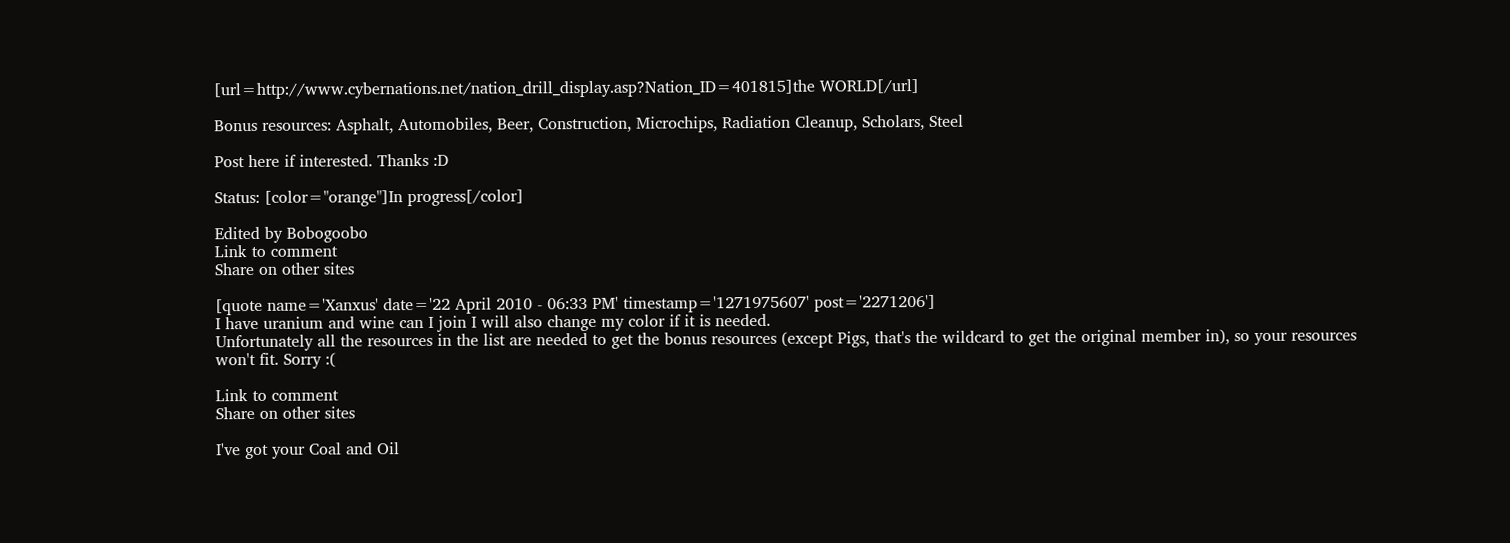[url=http://www.cybernations.net/nation_drill_display.asp?Nation_ID=401815]the WORLD[/url]

Bonus resources: Asphalt, Automobiles, Beer, Construction, Microchips, Radiation Cleanup, Scholars, Steel

Post here if interested. Thanks :D

Status: [color="orange"]In progress[/color]

Edited by Bobogoobo
Link to comment
Share on other sites

[quote name='Xanxus' date='22 April 2010 - 06:33 PM' timestamp='1271975607' post='2271206']
I have uranium and wine can I join I will also change my color if it is needed.
Unfortunately all the resources in the list are needed to get the bonus resources (except Pigs, that's the wildcard to get the original member in), so your resources won't fit. Sorry :(

Link to comment
Share on other sites

I've got your Coal and Oil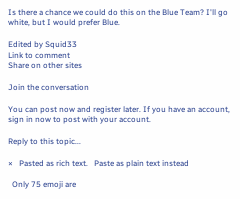Is there a chance we could do this on the Blue Team? I'll go white, but I would prefer Blue.

Edited by Squid33
Link to comment
Share on other sites

Join the conversation

You can post now and register later. If you have an account, sign in now to post with your account.

Reply to this topic...

×   Pasted as rich text.   Paste as plain text instead

  Only 75 emoji are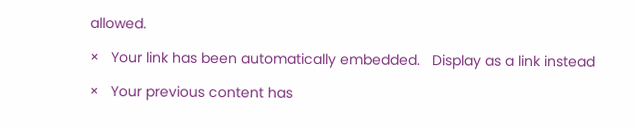allowed.

×   Your link has been automatically embedded.   Display as a link instead

×   Your previous content has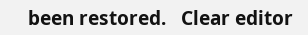been restored.   Clear editor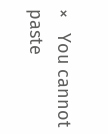×   You cannot paste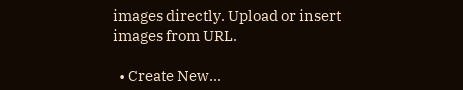images directly. Upload or insert images from URL.

  • Create New...